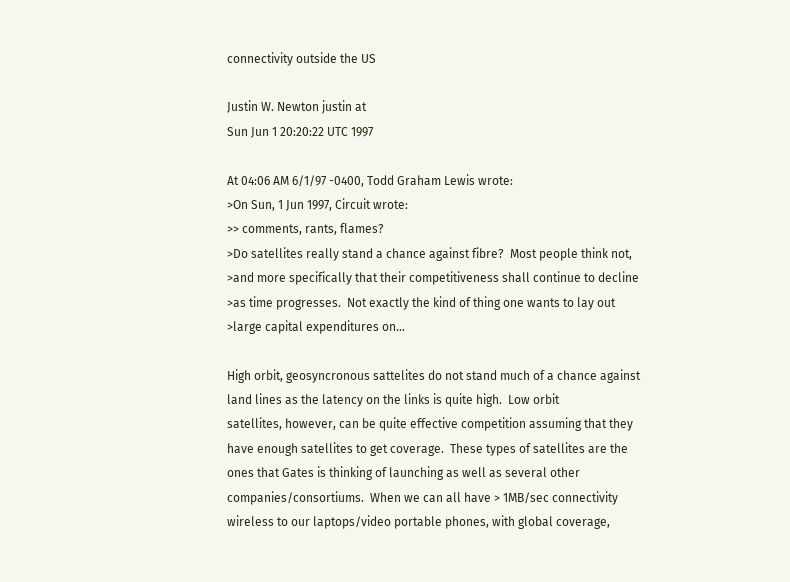connectivity outside the US

Justin W. Newton justin at
Sun Jun 1 20:20:22 UTC 1997

At 04:06 AM 6/1/97 -0400, Todd Graham Lewis wrote:
>On Sun, 1 Jun 1997, Circuit wrote:
>> comments, rants, flames?
>Do satellites really stand a chance against fibre?  Most people think not,
>and more specifically that their competitiveness shall continue to decline
>as time progresses.  Not exactly the kind of thing one wants to lay out
>large capital expenditures on...

High orbit, geosyncronous sattelites do not stand much of a chance against
land lines as the latency on the links is quite high.  Low orbit
satellites, however, can be quite effective competition assuming that they
have enough satellites to get coverage.  These types of satellites are the
ones that Gates is thinking of launching as well as several other
companies/consortiums.  When we can all have > 1MB/sec connectivity
wireless to our laptops/video portable phones, with global coverage,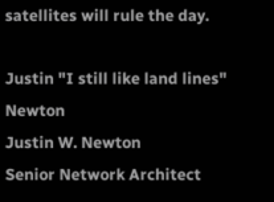satellites will rule the day.

Justin "I still like land lines" Newton
Justin W. Newton
Senior Network Architect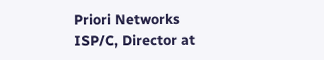Priori Networks
ISP/C, Director at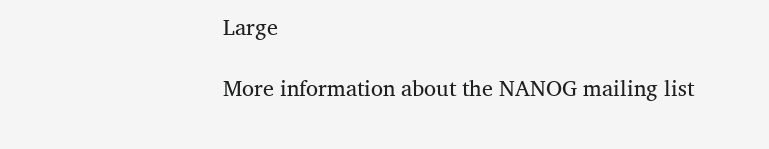Large

More information about the NANOG mailing list